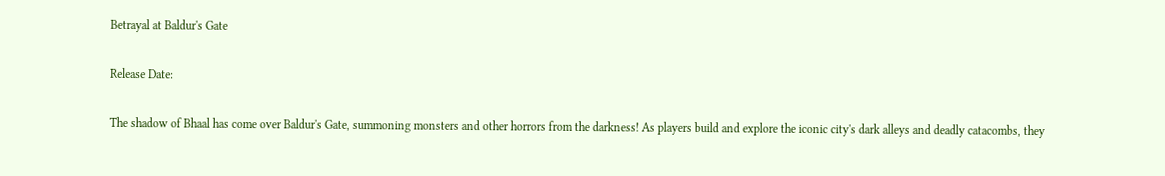Betrayal at Baldur's Gate

Release Date:

The shadow of Bhaal has come over Baldur's Gate, summoning monsters and other horrors from the darkness! As players build and explore the iconic city's dark alleys and deadly catacombs, they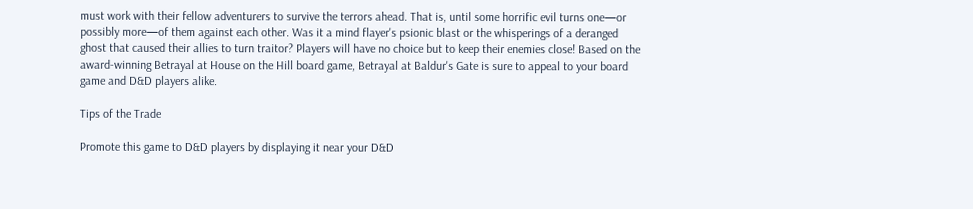must work with their fellow adventurers to survive the terrors ahead. That is, until some horrific evil turns one—or possibly more—of them against each other. Was it a mind flayer's psionic blast or the whisperings of a deranged ghost that caused their allies to turn traitor? Players will have no choice but to keep their enemies close! Based on the award-winning Betrayal at House on the Hill board game, Betrayal at Baldur's Gate is sure to appeal to your board game and D&D players alike.

Tips of the Trade

Promote this game to D&D players by displaying it near your D&D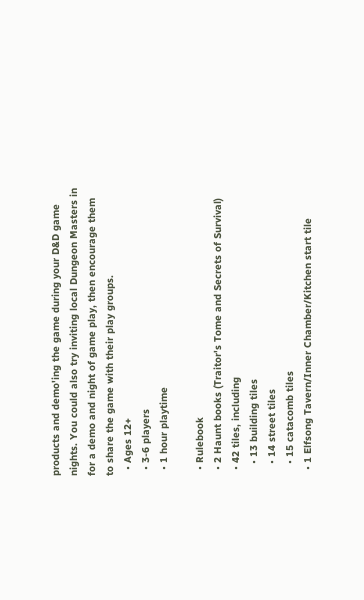products and demo'ing the game during your D&D game nights. You could also try inviting local Dungeon Masters in for a demo and night of game play, then encourage them to share the game with their play groups.
  • Ages 12+
  • 3-6 players
  • 1 hour playtime

  • Rulebook
  • 2 Haunt books (Traitor's Tome and Secrets of Survival)
  • 42 tiles, including
    • 13 building tiles
    • 14 street tiles
    • 15 catacomb tiles
  • 1 Elfsong Tavern/Inner Chamber/Kitchen start tile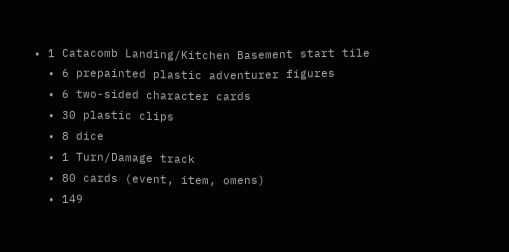• 1 Catacomb Landing/Kitchen Basement start tile
  • 6 prepainted plastic adventurer figures
  • 6 two-sided character cards
  • 30 plastic clips
  • 8 dice
  • 1 Turn/Damage track
  • 80 cards (event, item, omens)
  • 149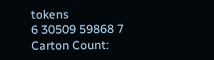tokens
6 30509 59868 7
Carton Count: